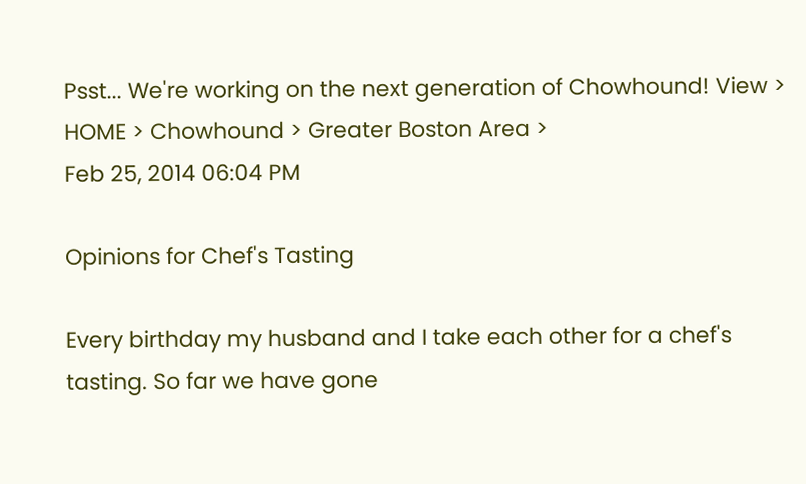Psst... We're working on the next generation of Chowhound! View >
HOME > Chowhound > Greater Boston Area >
Feb 25, 2014 06:04 PM

Opinions for Chef's Tasting

Every birthday my husband and I take each other for a chef's tasting. So far we have gone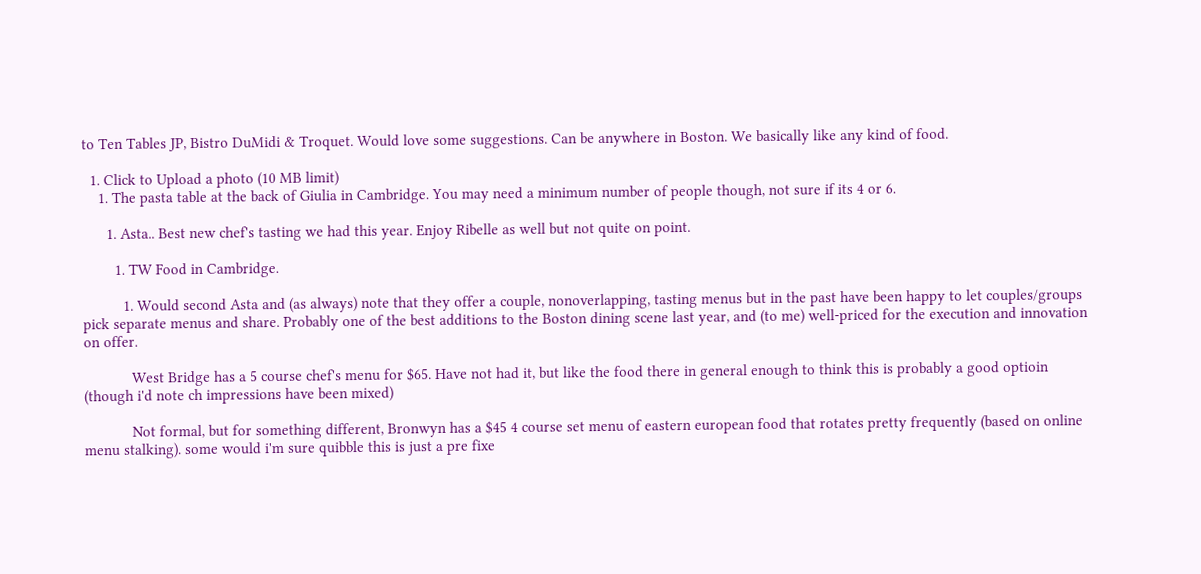to Ten Tables JP, Bistro DuMidi & Troquet. Would love some suggestions. Can be anywhere in Boston. We basically like any kind of food.

  1. Click to Upload a photo (10 MB limit)
    1. The pasta table at the back of Giulia in Cambridge. You may need a minimum number of people though, not sure if its 4 or 6.

      1. Asta.. Best new chef's tasting we had this year. Enjoy Ribelle as well but not quite on point.

        1. TW Food in Cambridge.

          1. Would second Asta and (as always) note that they offer a couple, nonoverlapping, tasting menus but in the past have been happy to let couples/groups pick separate menus and share. Probably one of the best additions to the Boston dining scene last year, and (to me) well-priced for the execution and innovation on offer.

            West Bridge has a 5 course chef's menu for $65. Have not had it, but like the food there in general enough to think this is probably a good optioin (though i'd note ch impressions have been mixed)

            Not formal, but for something different, Bronwyn has a $45 4 course set menu of eastern european food that rotates pretty frequently (based on online menu stalking). some would i'm sure quibble this is just a pre fixe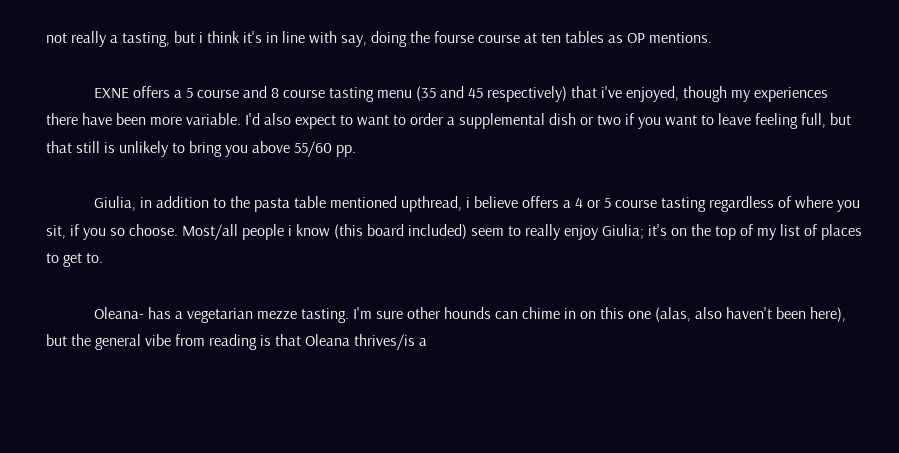not really a tasting, but i think it's in line with say, doing the fourse course at ten tables as OP mentions.

            EXNE offers a 5 course and 8 course tasting menu (35 and 45 respectively) that i've enjoyed, though my experiences there have been more variable. I'd also expect to want to order a supplemental dish or two if you want to leave feeling full, but that still is unlikely to bring you above 55/60 pp.

            Giulia, in addition to the pasta table mentioned upthread, i believe offers a 4 or 5 course tasting regardless of where you sit, if you so choose. Most/all people i know (this board included) seem to really enjoy Giulia; it's on the top of my list of places to get to.

            Oleana- has a vegetarian mezze tasting. I'm sure other hounds can chime in on this one (alas, also haven't been here), but the general vibe from reading is that Oleana thrives/is a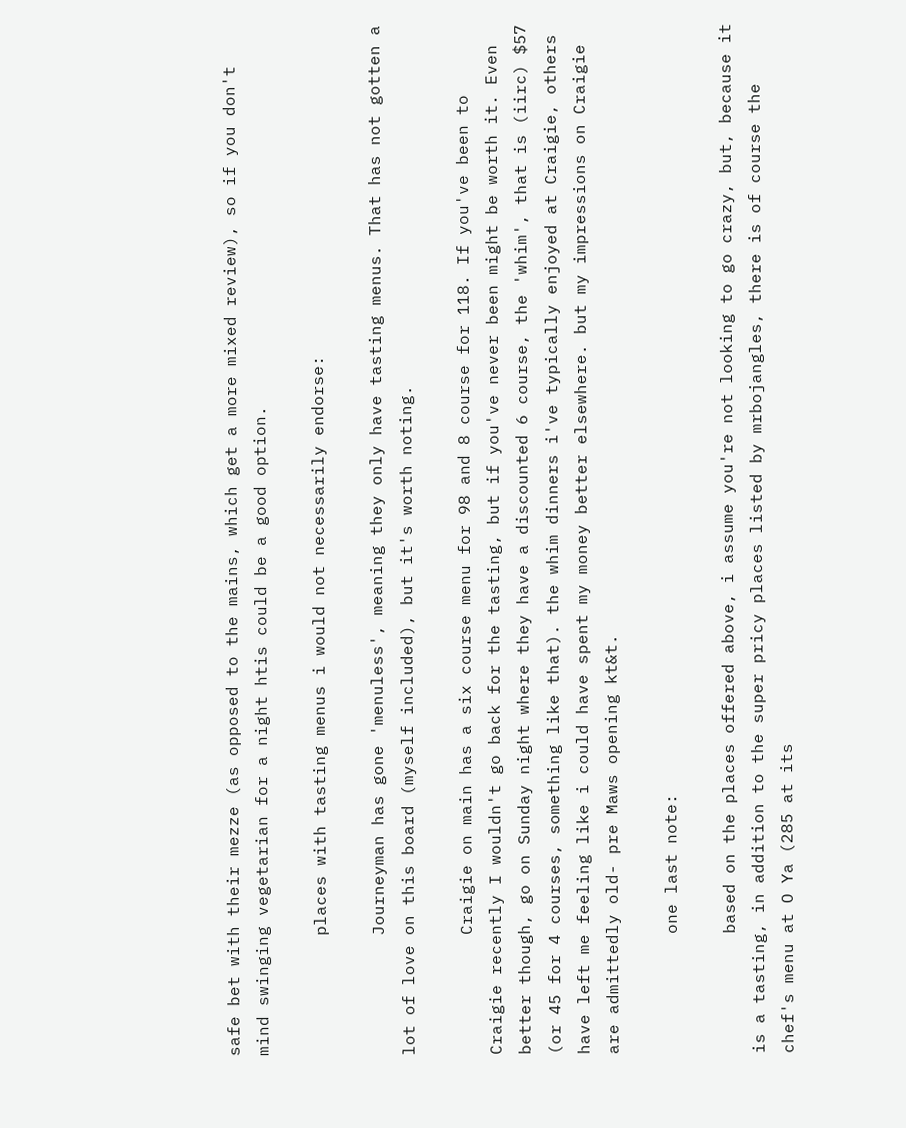safe bet with their mezze (as opposed to the mains, which get a more mixed review), so if you don't mind swinging vegetarian for a night htis could be a good option.

            places with tasting menus i would not necessarily endorse:

            Journeyman has gone 'menuless', meaning they only have tasting menus. That has not gotten a lot of love on this board (myself included), but it's worth noting.

            Craigie on main has a six course menu for 98 and 8 course for 118. If you've been to Craigie recently I wouldn't go back for the tasting, but if you've never been might be worth it. Even better though, go on Sunday night where they have a discounted 6 course, the 'whim', that is (iirc) $57 (or 45 for 4 courses, something like that). the whim dinners i've typically enjoyed at Craigie, others have left me feeling like i could have spent my money better elsewhere. but my impressions on Craigie are admittedly old- pre Maws opening kt&t.

            one last note:

            based on the places offered above, i assume you're not looking to go crazy, but, because it is a tasting, in addition to the super pricy places listed by mrbojangles, there is of course the chef's menu at O Ya (285 at its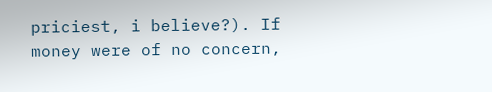priciest, i believe?). If money were of no concern,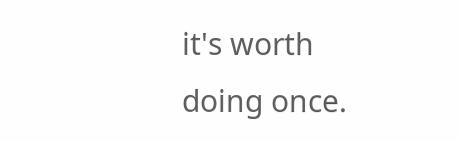it's worth doing once.